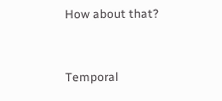How about that?


Temporal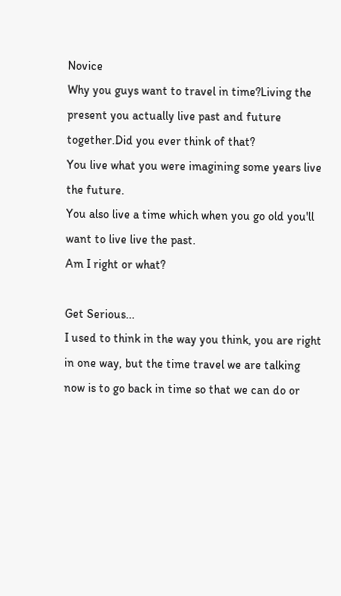Novice
Why you guys want to travel in time?Living the present you actually live past and future together.Did you ever think of that?
You live what you were imagining some years live the future.
You also live a time which when you go old you'll want to live live the past.
Am I right or what?

Get Serious...
I used to think in the way you think, you are right in one way, but the time travel we are talking now is to go back in time so that we can do or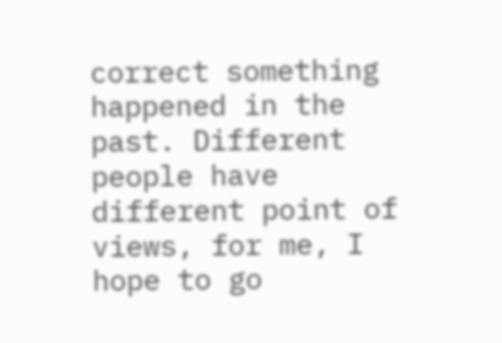correct something happened in the past. Different people have different point of views, for me, I hope to go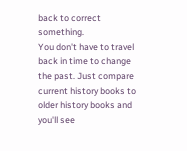back to correct something.
You don't have to travel back in time to change the past. Just compare current history books to older history books and you'll see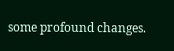some profound changes.